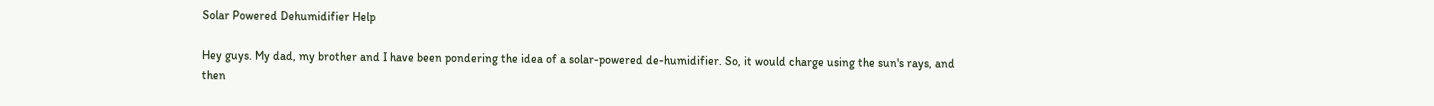Solar Powered Dehumidifier Help

Hey guys. My dad, my brother and I have been pondering the idea of a solar-powered de-humidifier. So, it would charge using the sun's rays, and then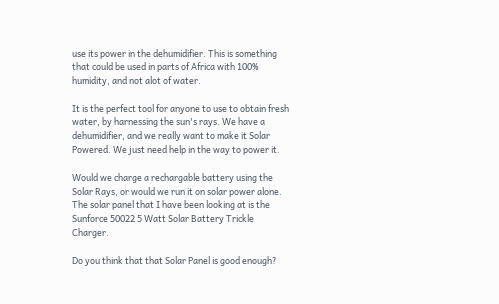use its power in the dehumidifier. This is something that could be used in parts of Africa with 100% humidity, and not alot of water.

It is the perfect tool for anyone to use to obtain fresh water, by harnessing the sun's rays. We have a dehumidifier, and we really want to make it Solar Powered. We just need help in the way to power it.

Would we charge a rechargable battery using the Solar Rays, or would we run it on solar power alone. The solar panel that I have been looking at is the Sunforce 50022 5 Watt Solar Battery Trickle Charger.

Do you think that that Solar Panel is good enough?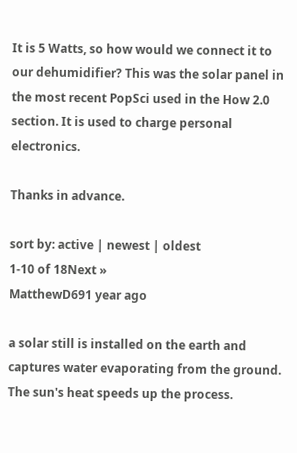It is 5 Watts, so how would we connect it to our dehumidifier? This was the solar panel in the most recent PopSci used in the How 2.0 section. It is used to charge personal electronics.

Thanks in advance.

sort by: active | newest | oldest
1-10 of 18Next »
MatthewD691 year ago

a solar still is installed on the earth and captures water evaporating from the ground. The sun's heat speeds up the process.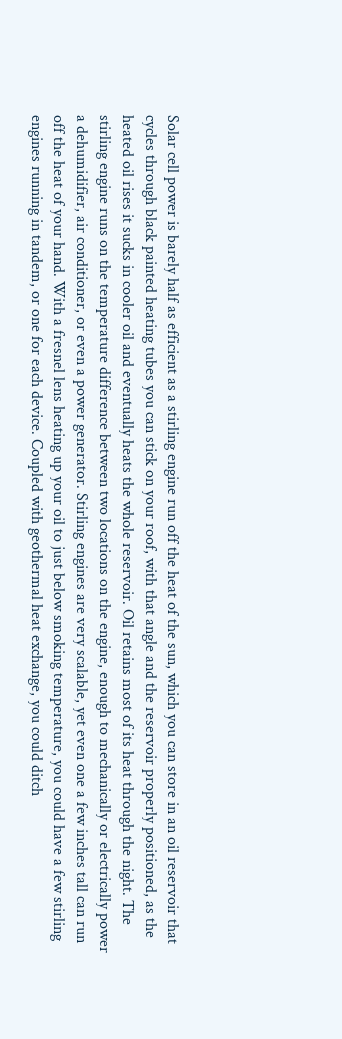Solar cell power is barely half as efficient as a stirling engine run off the heat of the sun, which you can store in an oil reservoir that cycles through black painted heating tubes you can stick on your roof, with that angle and the reservoir properly positioned, as the heated oil rises it sucks in cooler oil and eventually heats the whole reservoir. Oil retains most of its heat through the night. The stirling engine runs on the temperature difference between two locations on the engine, enough to mechanically or electrically power a dehumidifier, air conditioner, or even a power generator. Stirling engines are very scalable, yet even one a few inches tall can run off the heat of your hand. With a fresnel lens heating up your oil to just below smoking temperature, you could have a few stirling engines running in tandem, or one for each device. Coupled with geothermal heat exchange, you could ditch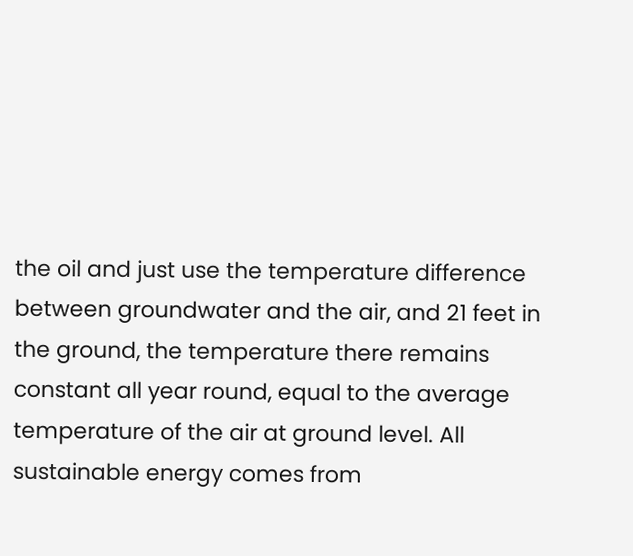the oil and just use the temperature difference between groundwater and the air, and 21 feet in the ground, the temperature there remains constant all year round, equal to the average temperature of the air at ground level. All sustainable energy comes from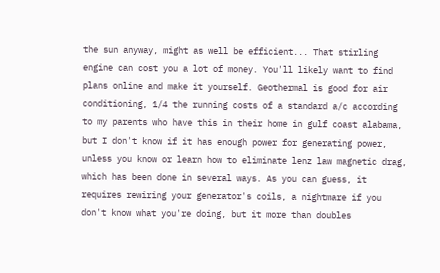the sun anyway, might as well be efficient... That stirling engine can cost you a lot of money. You'll likely want to find plans online and make it yourself. Geothermal is good for air conditioning, 1/4 the running costs of a standard a/c according to my parents who have this in their home in gulf coast alabama, but I don't know if it has enough power for generating power, unless you know or learn how to eliminate lenz law magnetic drag, which has been done in several ways. As you can guess, it requires rewiring your generator's coils, a nightmare if you don't know what you're doing, but it more than doubles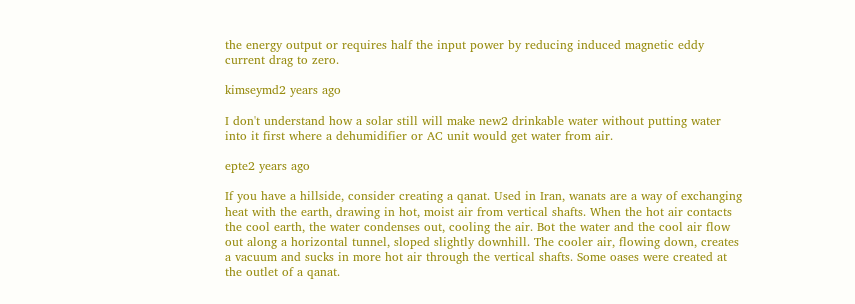the energy output or requires half the input power by reducing induced magnetic eddy current drag to zero.

kimseymd2 years ago

I don't understand how a solar still will make new2 drinkable water without putting water into it first where a dehumidifier or AC unit would get water from air.

epte2 years ago

If you have a hillside, consider creating a qanat. Used in Iran, wanats are a way of exchanging heat with the earth, drawing in hot, moist air from vertical shafts. When the hot air contacts the cool earth, the water condenses out, cooling the air. Bot the water and the cool air flow out along a horizontal tunnel, sloped slightly downhill. The cooler air, flowing down, creates a vacuum and sucks in more hot air through the vertical shafts. Some oases were created at the outlet of a qanat.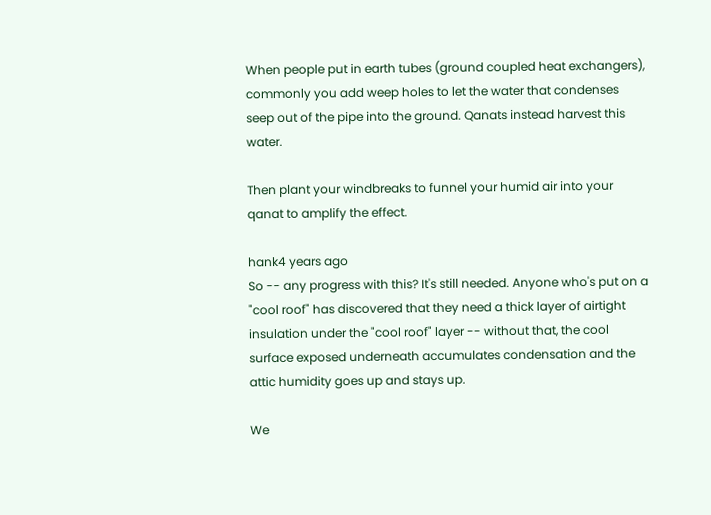When people put in earth tubes (ground coupled heat exchangers), commonly you add weep holes to let the water that condenses seep out of the pipe into the ground. Qanats instead harvest this water.

Then plant your windbreaks to funnel your humid air into your qanat to amplify the effect.

hank4 years ago
So -- any progress with this? It's still needed. Anyone who's put on a "cool roof" has discovered that they need a thick layer of airtight insulation under the "cool roof" layer -- without that, the cool surface exposed underneath accumulates condensation and the attic humidity goes up and stays up.

We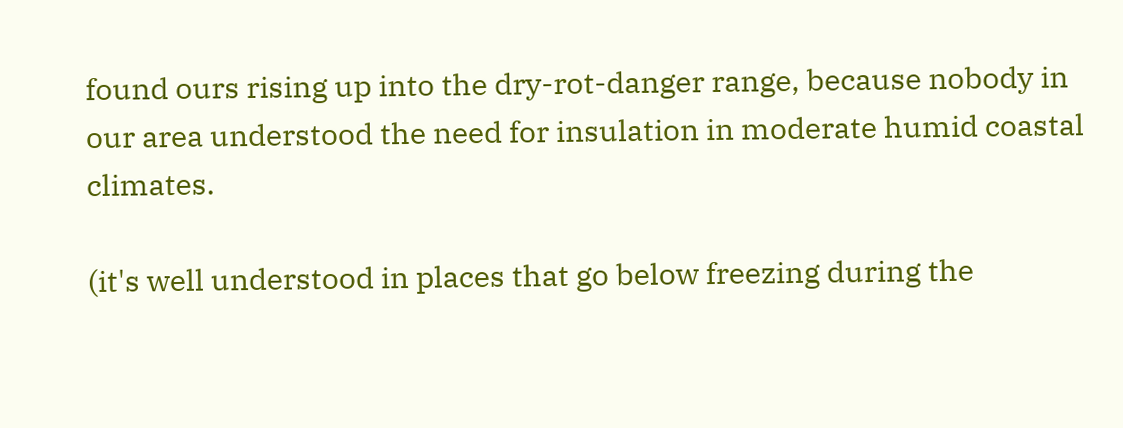found ours rising up into the dry-rot-danger range, because nobody in our area understood the need for insulation in moderate humid coastal climates.

(it's well understood in places that go below freezing during the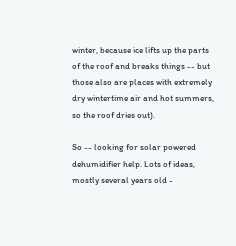winter, because ice lifts up the parts of the roof and breaks things -- but those also are places with extremely dry wintertime air and hot summers, so the roof dries out).

So -- looking for solar powered dehumidifier help. Lots of ideas, mostly several years old -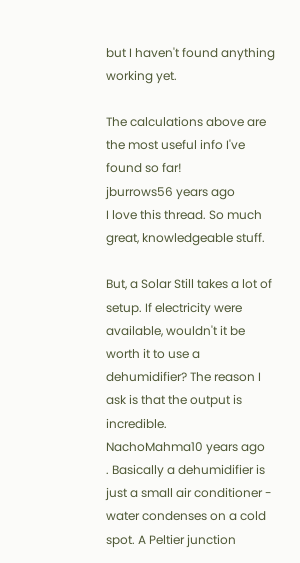but I haven't found anything working yet.

The calculations above are the most useful info I've found so far!
jburrows56 years ago
I love this thread. So much great, knowledgeable stuff.

But, a Solar Still takes a lot of setup. If electricity were available, wouldn't it be worth it to use a dehumidifier? The reason I ask is that the output is incredible.
NachoMahma10 years ago
. Basically a dehumidifier is just a small air conditioner - water condenses on a cold spot. A Peltier junction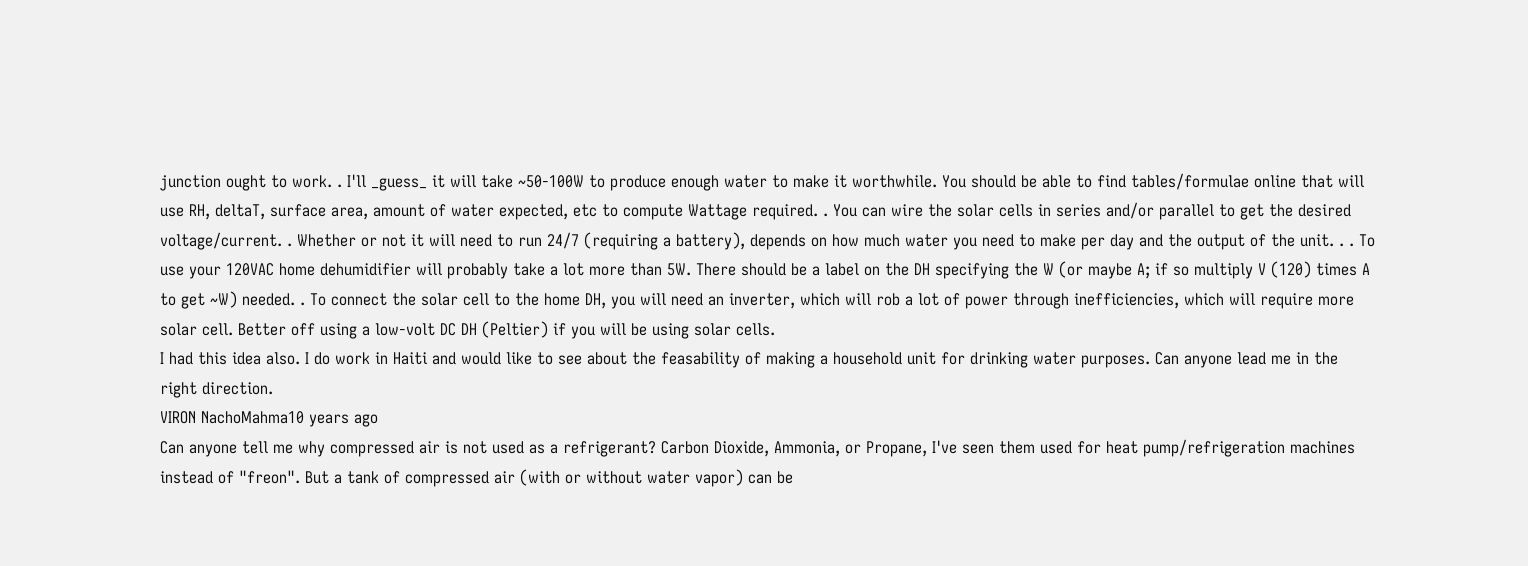junction ought to work. . I'll _guess_ it will take ~50-100W to produce enough water to make it worthwhile. You should be able to find tables/formulae online that will use RH, deltaT, surface area, amount of water expected, etc to compute Wattage required. . You can wire the solar cells in series and/or parallel to get the desired voltage/current. . Whether or not it will need to run 24/7 (requiring a battery), depends on how much water you need to make per day and the output of the unit. . . To use your 120VAC home dehumidifier will probably take a lot more than 5W. There should be a label on the DH specifying the W (or maybe A; if so multiply V (120) times A to get ~W) needed. . To connect the solar cell to the home DH, you will need an inverter, which will rob a lot of power through inefficiencies, which will require more solar cell. Better off using a low-volt DC DH (Peltier) if you will be using solar cells.
I had this idea also. I do work in Haiti and would like to see about the feasability of making a household unit for drinking water purposes. Can anyone lead me in the right direction.
VIRON NachoMahma10 years ago
Can anyone tell me why compressed air is not used as a refrigerant? Carbon Dioxide, Ammonia, or Propane, I've seen them used for heat pump/refrigeration machines instead of "freon". But a tank of compressed air (with or without water vapor) can be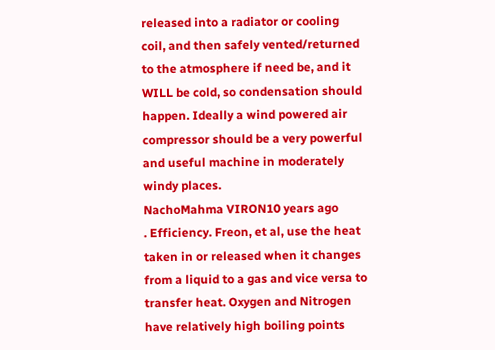released into a radiator or cooling coil, and then safely vented/returned to the atmosphere if need be, and it WILL be cold, so condensation should happen. Ideally a wind powered air compressor should be a very powerful and useful machine in moderately windy places.
NachoMahma VIRON10 years ago
. Efficiency. Freon, et al, use the heat taken in or released when it changes from a liquid to a gas and vice versa to transfer heat. Oxygen and Nitrogen have relatively high boiling points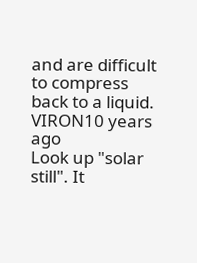and are difficult to compress back to a liquid.
VIRON10 years ago
Look up "solar still". It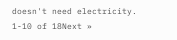doesn't need electricity.
1-10 of 18Next »